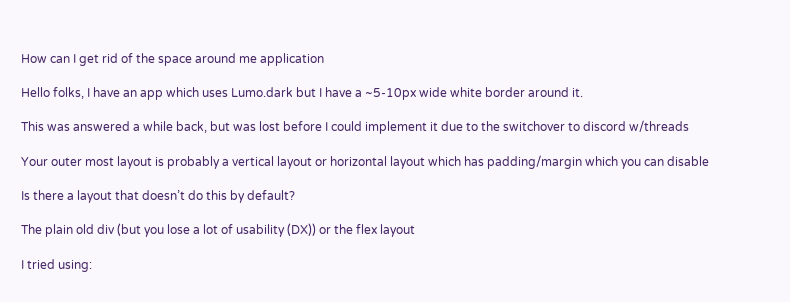How can I get rid of the space around me application

Hello folks, I have an app which uses Lumo.dark but I have a ~5-10px wide white border around it.

This was answered a while back, but was lost before I could implement it due to the switchover to discord w/threads

Your outer most layout is probably a vertical layout or horizontal layout which has padding/margin which you can disable

Is there a layout that doesn’t do this by default?

The plain old div (but you lose a lot of usability (DX)) or the flex layout

I tried using: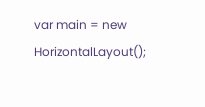var main = new HorizontalLayout();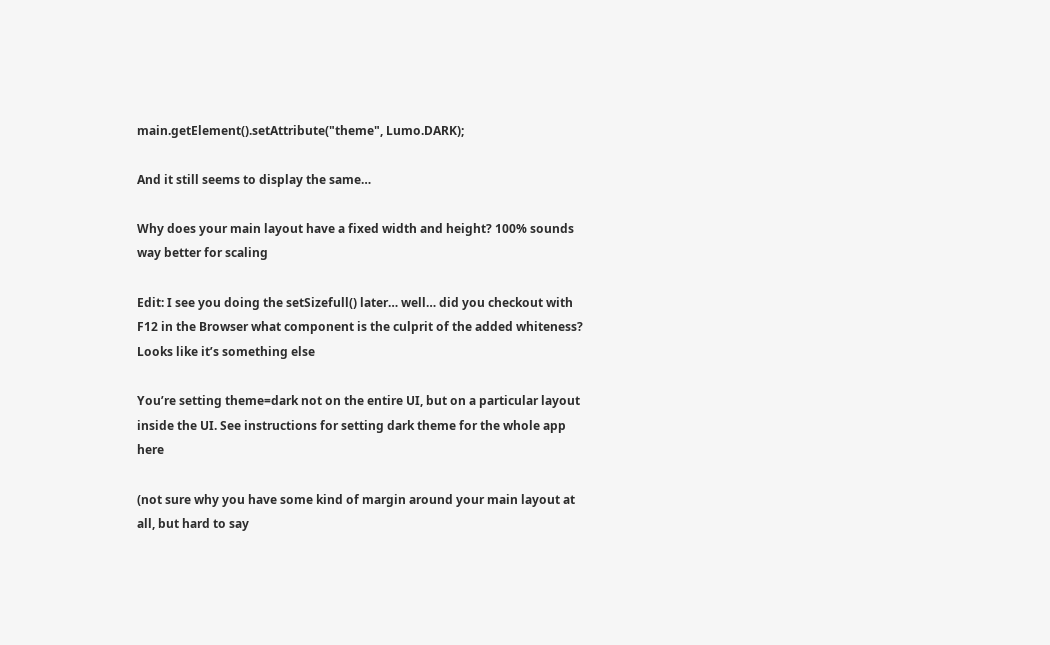main.getElement().setAttribute("theme", Lumo.DARK);

And it still seems to display the same…

Why does your main layout have a fixed width and height? 100% sounds way better for scaling

Edit: I see you doing the setSizefull() later… well… did you checkout with F12 in the Browser what component is the culprit of the added whiteness? Looks like it’s something else

You’re setting theme=dark not on the entire UI, but on a particular layout inside the UI. See instructions for setting dark theme for the whole app here

(not sure why you have some kind of margin around your main layout at all, but hard to say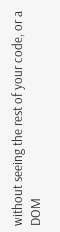without seeing the rest of your code, or a DOM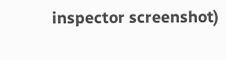inspector screenshot)